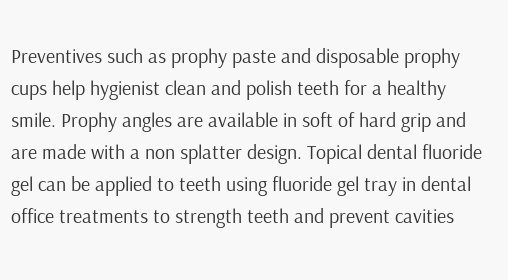Preventives such as prophy paste and disposable prophy cups help hygienist clean and polish teeth for a healthy smile. Prophy angles are available in soft of hard grip and are made with a non splatter design. Topical dental fluoride gel can be applied to teeth using fluoride gel tray in dental office treatments to strength teeth and prevent cavities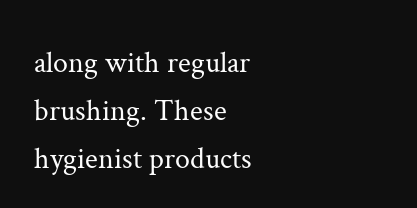along with regular brushing. These hygienist products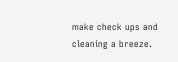make check ups and cleaning a breeze.